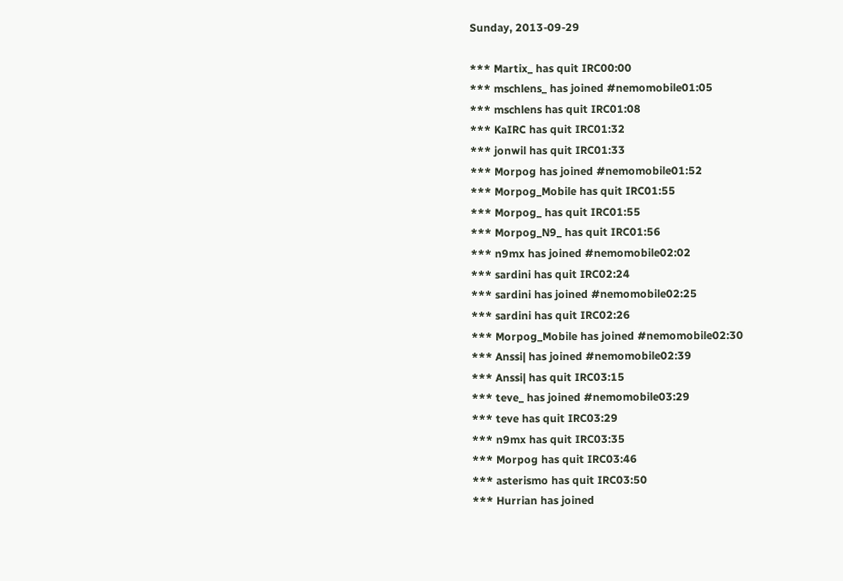Sunday, 2013-09-29

*** Martix_ has quit IRC00:00
*** mschlens_ has joined #nemomobile01:05
*** mschlens has quit IRC01:08
*** KaIRC has quit IRC01:32
*** jonwil has quit IRC01:33
*** Morpog has joined #nemomobile01:52
*** Morpog_Mobile has quit IRC01:55
*** Morpog_ has quit IRC01:55
*** Morpog_N9_ has quit IRC01:56
*** n9mx has joined #nemomobile02:02
*** sardini has quit IRC02:24
*** sardini has joined #nemomobile02:25
*** sardini has quit IRC02:26
*** Morpog_Mobile has joined #nemomobile02:30
*** Anssi| has joined #nemomobile02:39
*** Anssi| has quit IRC03:15
*** teve_ has joined #nemomobile03:29
*** teve has quit IRC03:29
*** n9mx has quit IRC03:35
*** Morpog has quit IRC03:46
*** asterismo has quit IRC03:50
*** Hurrian has joined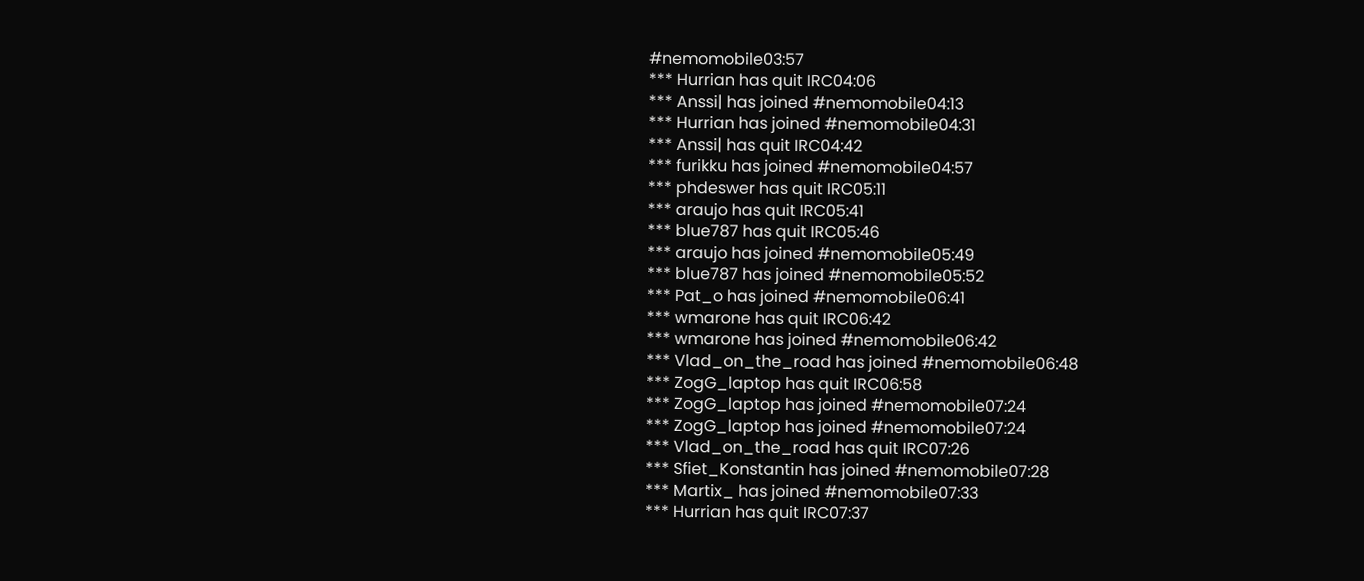#nemomobile03:57
*** Hurrian has quit IRC04:06
*** Anssi| has joined #nemomobile04:13
*** Hurrian has joined #nemomobile04:31
*** Anssi| has quit IRC04:42
*** furikku has joined #nemomobile04:57
*** phdeswer has quit IRC05:11
*** araujo has quit IRC05:41
*** blue787 has quit IRC05:46
*** araujo has joined #nemomobile05:49
*** blue787 has joined #nemomobile05:52
*** Pat_o has joined #nemomobile06:41
*** wmarone has quit IRC06:42
*** wmarone has joined #nemomobile06:42
*** Vlad_on_the_road has joined #nemomobile06:48
*** ZogG_laptop has quit IRC06:58
*** ZogG_laptop has joined #nemomobile07:24
*** ZogG_laptop has joined #nemomobile07:24
*** Vlad_on_the_road has quit IRC07:26
*** Sfiet_Konstantin has joined #nemomobile07:28
*** Martix_ has joined #nemomobile07:33
*** Hurrian has quit IRC07:37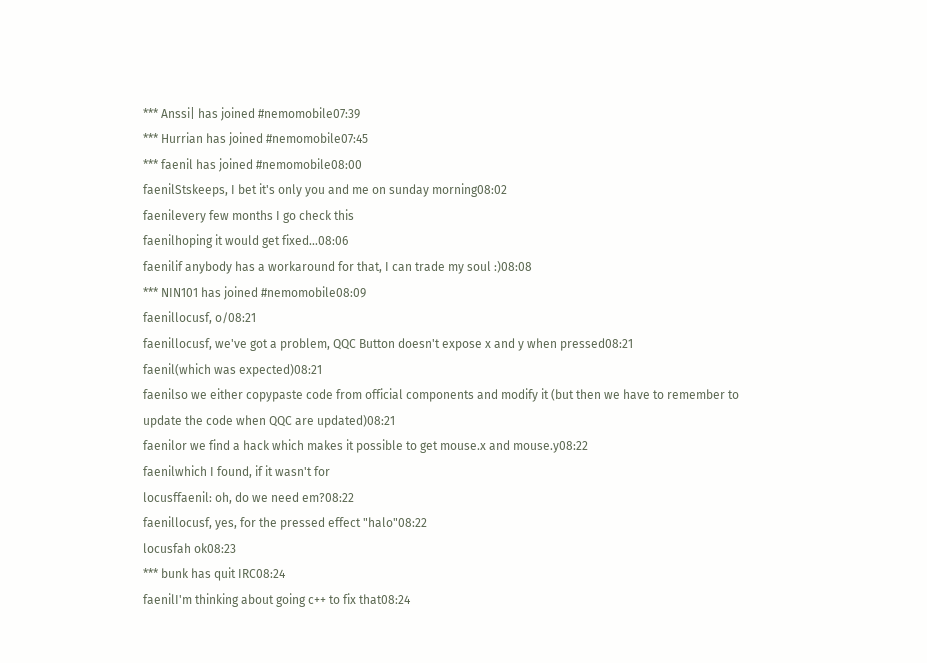*** Anssi| has joined #nemomobile07:39
*** Hurrian has joined #nemomobile07:45
*** faenil has joined #nemomobile08:00
faenilStskeeps, I bet it's only you and me on sunday morning08:02
faenilevery few months I go check this
faenilhoping it would get fixed...08:06
faenilif anybody has a workaround for that, I can trade my soul :)08:08
*** NIN101 has joined #nemomobile08:09
faenillocusf, o/08:21
faenillocusf, we've got a problem, QQC Button doesn't expose x and y when pressed08:21
faenil(which was expected)08:21
faenilso we either copypaste code from official components and modify it (but then we have to remember to update the code when QQC are updated)08:21
faenilor we find a hack which makes it possible to get mouse.x and mouse.y08:22
faenilwhich I found, if it wasn't for
locusffaenil: oh, do we need em?08:22
faenillocusf, yes, for the pressed effect "halo"08:22
locusfah ok08:23
*** bunk has quit IRC08:24
faenilI'm thinking about going c++ to fix that08:24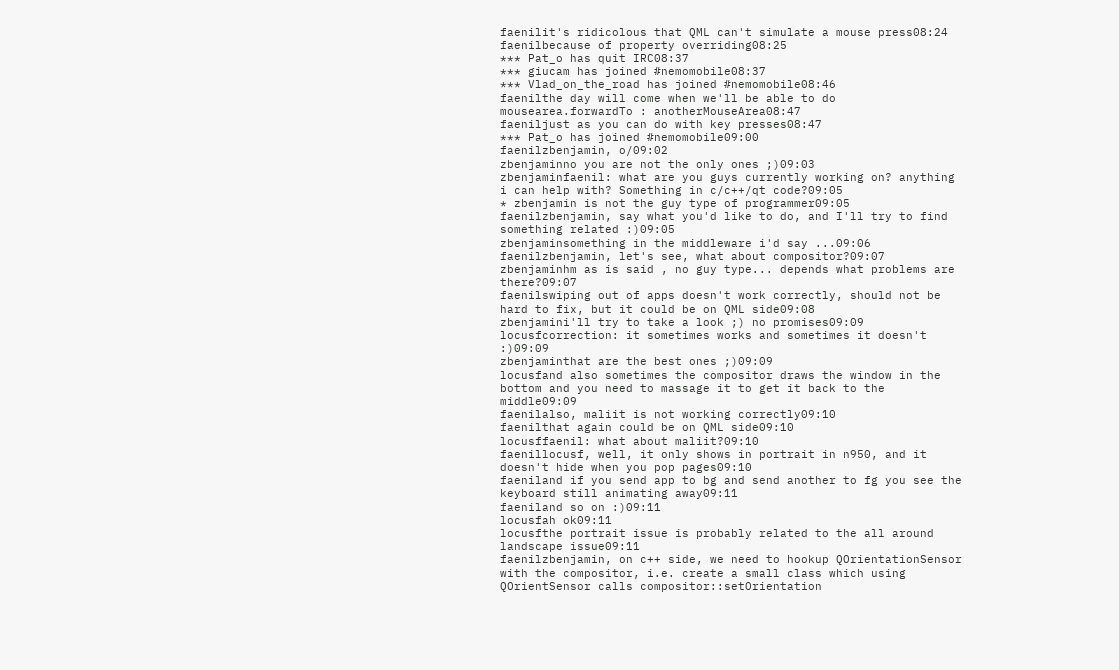faenilit's ridicolous that QML can't simulate a mouse press08:24
faenilbecause of property overriding08:25
*** Pat_o has quit IRC08:37
*** giucam has joined #nemomobile08:37
*** Vlad_on_the_road has joined #nemomobile08:46
faenilthe day will come when we'll be able to do mousearea.forwardTo : anotherMouseArea08:47
faeniljust as you can do with key presses08:47
*** Pat_o has joined #nemomobile09:00
faenilzbenjamin, o/09:02
zbenjaminno you are not the only ones ;)09:03
zbenjaminfaenil: what are you guys currently working on? anything i can help with? Something in c/c++/qt code?09:05
* zbenjamin is not the guy type of programmer09:05
faenilzbenjamin, say what you'd like to do, and I'll try to find something related :)09:05
zbenjaminsomething in the middleware i'd say ...09:06
faenilzbenjamin, let's see, what about compositor?09:07
zbenjaminhm as is said , no guy type... depends what problems are there?09:07
faenilswiping out of apps doesn't work correctly, should not be hard to fix, but it could be on QML side09:08
zbenjamini'll try to take a look ;) no promises09:09
locusfcorrection: it sometimes works and sometimes it doesn't :)09:09
zbenjaminthat are the best ones ;)09:09
locusfand also sometimes the compositor draws the window in the bottom and you need to massage it to get it back to the middle09:09
faenilalso, maliit is not working correctly09:10
faenilthat again could be on QML side09:10
locusffaenil: what about maliit?09:10
faenillocusf, well, it only shows in portrait in n950, and it doesn't hide when you pop pages09:10
faeniland if you send app to bg and send another to fg you see the keyboard still animating away09:11
faeniland so on :)09:11
locusfah ok09:11
locusfthe portrait issue is probably related to the all around landscape issue09:11
faenilzbenjamin, on c++ side, we need to hookup QOrientationSensor with the compositor, i.e. create a small class which using QOrientSensor calls compositor::setOrientation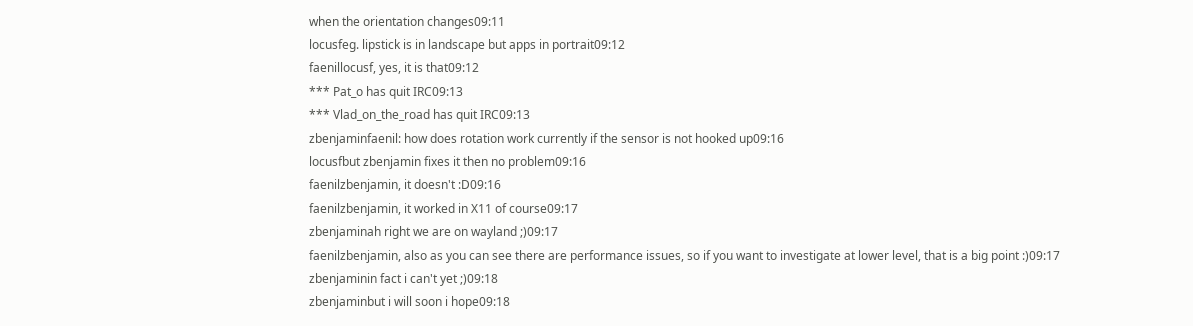when the orientation changes09:11
locusfeg. lipstick is in landscape but apps in portrait09:12
faenillocusf, yes, it is that09:12
*** Pat_o has quit IRC09:13
*** Vlad_on_the_road has quit IRC09:13
zbenjaminfaenil: how does rotation work currently if the sensor is not hooked up09:16
locusfbut zbenjamin fixes it then no problem09:16
faenilzbenjamin, it doesn't :D09:16
faenilzbenjamin, it worked in X11 of course09:17
zbenjaminah right we are on wayland ;)09:17
faenilzbenjamin, also as you can see there are performance issues, so if you want to investigate at lower level, that is a big point :)09:17
zbenjaminin fact i can't yet ;)09:18
zbenjaminbut i will soon i hope09:18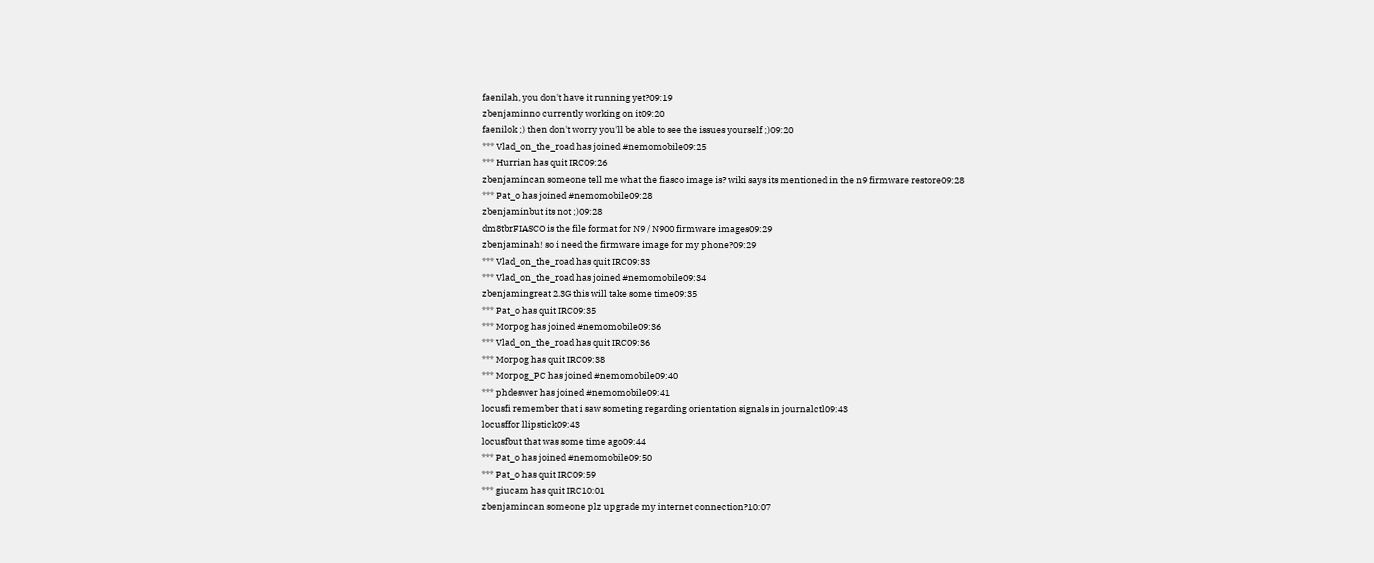faenilah, you don't have it running yet?09:19
zbenjaminno currently working on it09:20
faenilok ;) then don't worry you'll be able to see the issues yourself ;)09:20
*** Vlad_on_the_road has joined #nemomobile09:25
*** Hurrian has quit IRC09:26
zbenjamincan someone tell me what the fiasco image is? wiki says its mentioned in the n9 firmware restore09:28
*** Pat_o has joined #nemomobile09:28
zbenjaminbut its not ;)09:28
dm8tbrFIASCO is the file format for N9 / N900 firmware images09:29
zbenjaminah! so i need the firmware image for my phone?09:29
*** Vlad_on_the_road has quit IRC09:33
*** Vlad_on_the_road has joined #nemomobile09:34
zbenjamingreat 2.3G this will take some time09:35
*** Pat_o has quit IRC09:35
*** Morpog has joined #nemomobile09:36
*** Vlad_on_the_road has quit IRC09:36
*** Morpog has quit IRC09:38
*** Morpog_PC has joined #nemomobile09:40
*** phdeswer has joined #nemomobile09:41
locusfi remember that i saw someting regarding orientation signals in journalctl09:43
locusffor llipstick09:43
locusfbut that was some time ago09:44
*** Pat_o has joined #nemomobile09:50
*** Pat_o has quit IRC09:59
*** giucam has quit IRC10:01
zbenjamincan someone plz upgrade my internet connection?10:07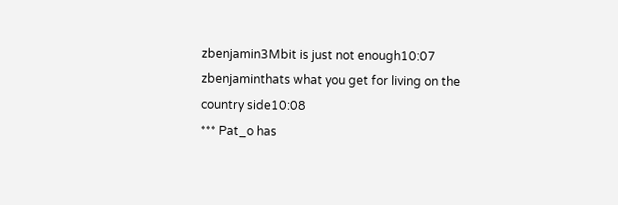zbenjamin3Mbit is just not enough10:07
zbenjaminthats what you get for living on the country side10:08
*** Pat_o has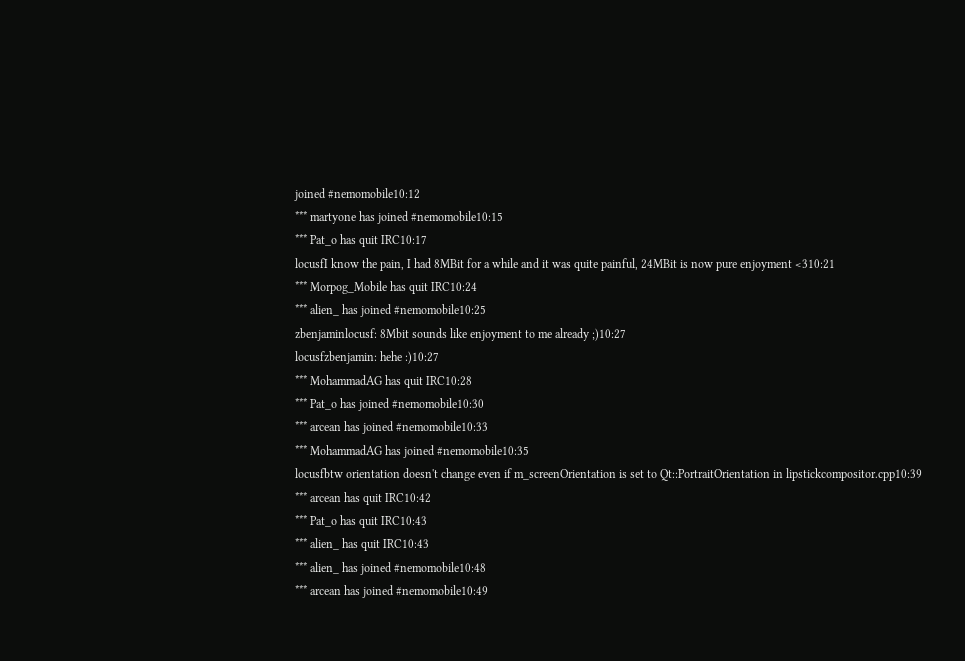joined #nemomobile10:12
*** martyone has joined #nemomobile10:15
*** Pat_o has quit IRC10:17
locusfI know the pain, I had 8MBit for a while and it was quite painful, 24MBit is now pure enjoyment <310:21
*** Morpog_Mobile has quit IRC10:24
*** alien_ has joined #nemomobile10:25
zbenjaminlocusf: 8Mbit sounds like enjoyment to me already ;)10:27
locusfzbenjamin: hehe :)10:27
*** MohammadAG has quit IRC10:28
*** Pat_o has joined #nemomobile10:30
*** arcean has joined #nemomobile10:33
*** MohammadAG has joined #nemomobile10:35
locusfbtw orientation doesn't change even if m_screenOrientation is set to Qt::PortraitOrientation in lipstickcompositor.cpp10:39
*** arcean has quit IRC10:42
*** Pat_o has quit IRC10:43
*** alien_ has quit IRC10:43
*** alien_ has joined #nemomobile10:48
*** arcean has joined #nemomobile10:49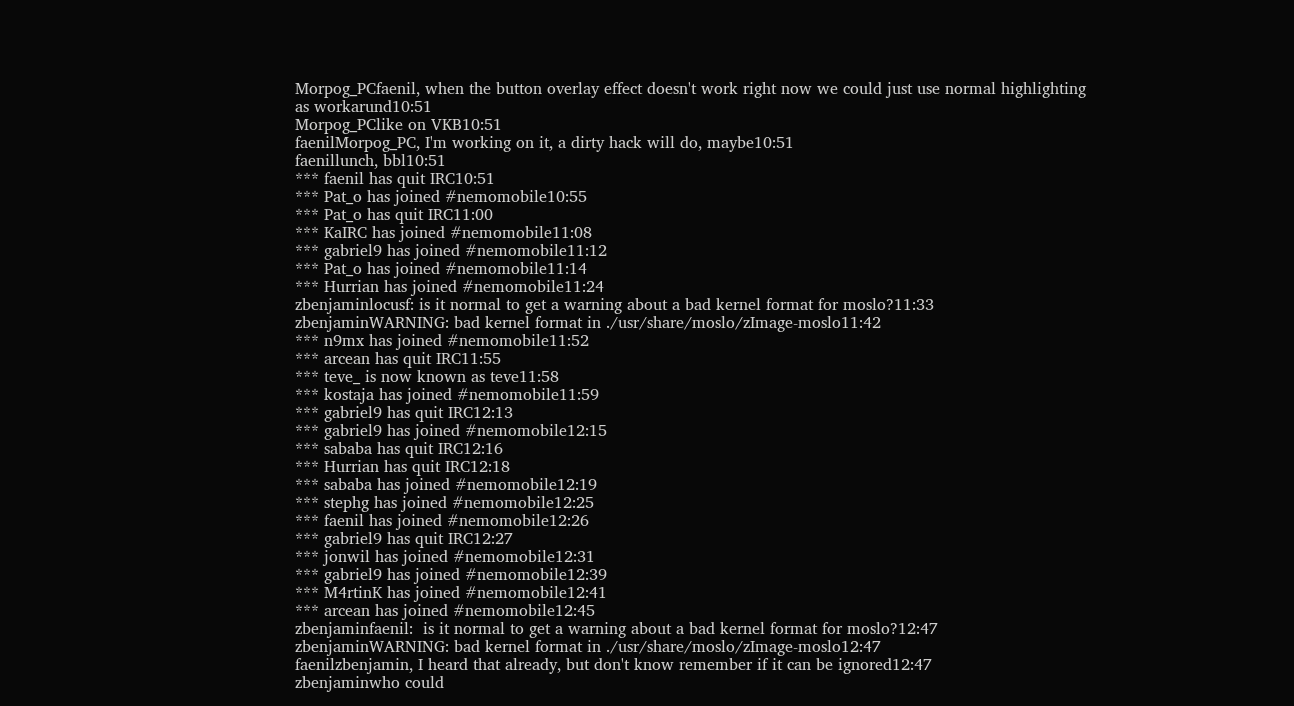Morpog_PCfaenil, when the button overlay effect doesn't work right now we could just use normal highlighting as workarund10:51
Morpog_PClike on VKB10:51
faenilMorpog_PC, I'm working on it, a dirty hack will do, maybe10:51
faenillunch, bbl10:51
*** faenil has quit IRC10:51
*** Pat_o has joined #nemomobile10:55
*** Pat_o has quit IRC11:00
*** KaIRC has joined #nemomobile11:08
*** gabriel9 has joined #nemomobile11:12
*** Pat_o has joined #nemomobile11:14
*** Hurrian has joined #nemomobile11:24
zbenjaminlocusf: is it normal to get a warning about a bad kernel format for moslo?11:33
zbenjaminWARNING: bad kernel format in ./usr/share/moslo/zImage-moslo11:42
*** n9mx has joined #nemomobile11:52
*** arcean has quit IRC11:55
*** teve_ is now known as teve11:58
*** kostaja has joined #nemomobile11:59
*** gabriel9 has quit IRC12:13
*** gabriel9 has joined #nemomobile12:15
*** sababa has quit IRC12:16
*** Hurrian has quit IRC12:18
*** sababa has joined #nemomobile12:19
*** stephg has joined #nemomobile12:25
*** faenil has joined #nemomobile12:26
*** gabriel9 has quit IRC12:27
*** jonwil has joined #nemomobile12:31
*** gabriel9 has joined #nemomobile12:39
*** M4rtinK has joined #nemomobile12:41
*** arcean has joined #nemomobile12:45
zbenjaminfaenil:  is it normal to get a warning about a bad kernel format for moslo?12:47
zbenjaminWARNING: bad kernel format in ./usr/share/moslo/zImage-moslo12:47
faenilzbenjamin, I heard that already, but don't know remember if it can be ignored12:47
zbenjaminwho could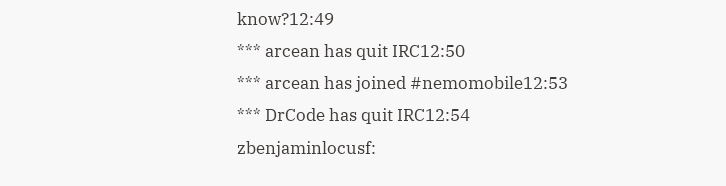know?12:49
*** arcean has quit IRC12:50
*** arcean has joined #nemomobile12:53
*** DrCode has quit IRC12:54
zbenjaminlocusf: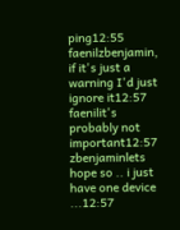ping12:55
faenilzbenjamin, if it's just a warning I'd just ignore it12:57
faenilit's probably not important12:57
zbenjaminlets hope so .. i just have one device ...12:57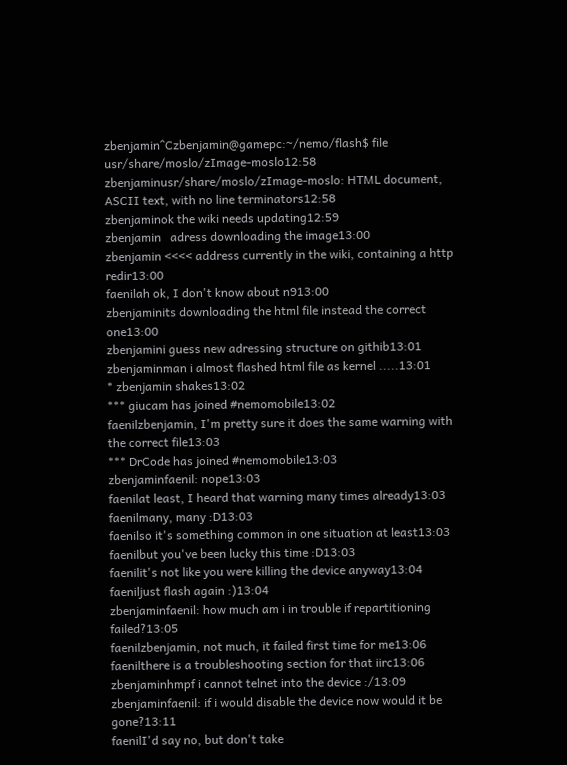zbenjamin^Czbenjamin@gamepc:~/nemo/flash$ file usr/share/moslo/zImage-moslo12:58
zbenjaminusr/share/moslo/zImage-moslo: HTML document, ASCII text, with no line terminators12:58
zbenjaminok the wiki needs updating12:59
zbenjamin   adress downloading the image13:00
zbenjamin <<<< address currently in the wiki, containing a http redir13:00
faenilah ok, I don't know about n913:00
zbenjaminits downloading the html file instead the correct one13:00
zbenjamini guess new adressing structure on githib13:01
zbenjaminman i almost flashed html file as kernel .....13:01
* zbenjamin shakes13:02
*** giucam has joined #nemomobile13:02
faenilzbenjamin, I'm pretty sure it does the same warning with the correct file13:03
*** DrCode has joined #nemomobile13:03
zbenjaminfaenil: nope13:03
faenilat least, I heard that warning many times already13:03
faenilmany, many :D13:03
faenilso it's something common in one situation at least13:03
faenilbut you've been lucky this time :D13:03
faenilit's not like you were killing the device anyway13:04
faeniljust flash again :)13:04
zbenjaminfaenil: how much am i in trouble if repartitioning failed?13:05
faenilzbenjamin, not much, it failed first time for me13:06
faenilthere is a troubleshooting section for that iirc13:06
zbenjaminhmpf i cannot telnet into the device :/13:09
zbenjaminfaenil: if i would disable the device now would it be gone?13:11
faenilI'd say no, but don't take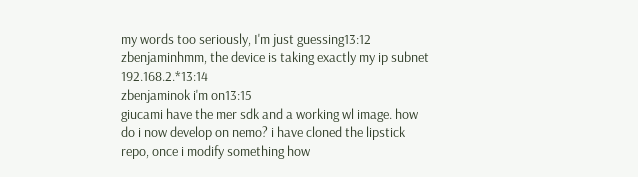my words too seriously, I'm just guessing13:12
zbenjaminhmm, the device is taking exactly my ip subnet 192.168.2.*13:14
zbenjaminok i'm on13:15
giucami have the mer sdk and a working wl image. how do i now develop on nemo? i have cloned the lipstick repo, once i modify something how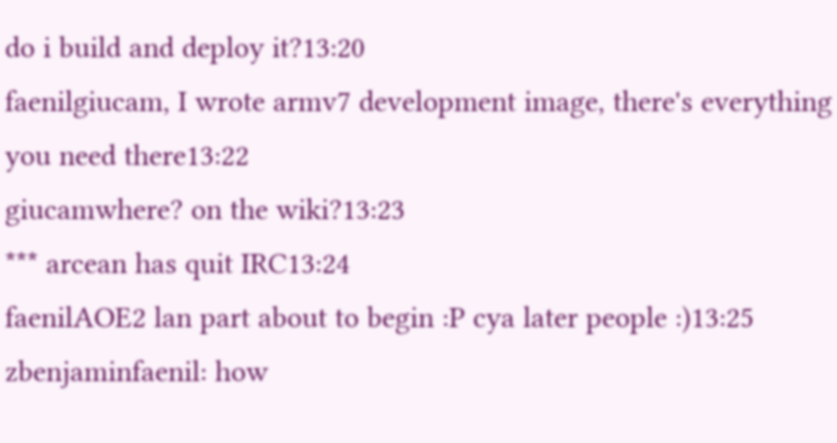do i build and deploy it?13:20
faenilgiucam, I wrote armv7 development image, there's everything you need there13:22
giucamwhere? on the wiki?13:23
*** arcean has quit IRC13:24
faenilAOE2 lan part about to begin :P cya later people :)13:25
zbenjaminfaenil: how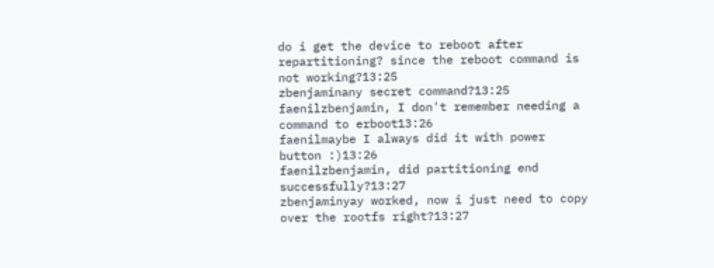do i get the device to reboot after repartitioning? since the reboot command is not working?13:25
zbenjaminany secret command?13:25
faenilzbenjamin, I don't remember needing a command to erboot13:26
faenilmaybe I always did it with power button :)13:26
faenilzbenjamin, did partitioning end successfully?13:27
zbenjaminyay worked, now i just need to copy over the rootfs right?13:27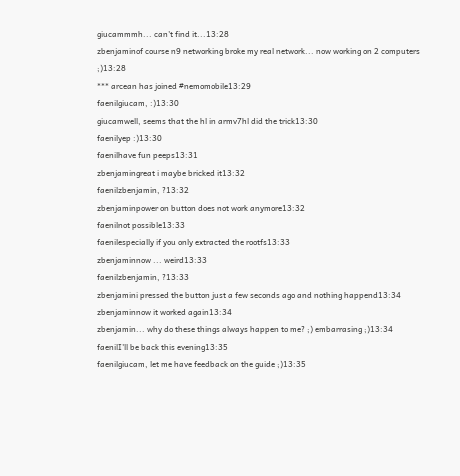giucammmh... can't find it...13:28
zbenjaminof course n9 networking broke my real network... now working on 2 computers ;)13:28
*** arcean has joined #nemomobile13:29
faenilgiucam, :)13:30
giucamwell, seems that the hl in armv7hl did the trick13:30
faenilyep :)13:30
faenilhave fun peeps13:31
zbenjamingreat i maybe bricked it13:32
faenilzbenjamin, ?13:32
zbenjaminpower on button does not work anymore13:32
faenilnot possible13:33
faenilespecially if you only extracted the rootfs13:33
zbenjaminnow ... weird13:33
faenilzbenjamin, ?13:33
zbenjamini pressed the button just a few seconds ago and nothing happend13:34
zbenjaminnow it worked again13:34
zbenjamin... why do these things always happen to me? ;) embarrasing ;)13:34
faenilI'll be back this evening13:35
faenilgiucam, let me have feedback on the guide ;)13:35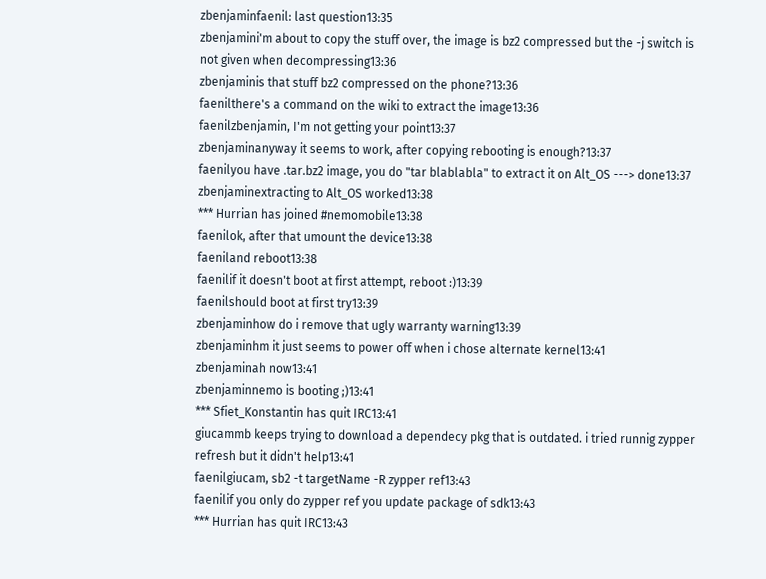zbenjaminfaenil: last question13:35
zbenjamini'm about to copy the stuff over, the image is bz2 compressed but the -j switch is not given when decompressing13:36
zbenjaminis that stuff bz2 compressed on the phone?13:36
faenilthere's a command on the wiki to extract the image13:36
faenilzbenjamin, I'm not getting your point13:37
zbenjaminanyway it seems to work, after copying rebooting is enough?13:37
faenilyou have .tar.bz2 image, you do "tar blablabla" to extract it on Alt_OS ---> done13:37
zbenjaminextracting to Alt_OS worked13:38
*** Hurrian has joined #nemomobile13:38
faenilok, after that umount the device13:38
faeniland reboot13:38
faenilif it doesn't boot at first attempt, reboot :)13:39
faenilshould boot at first try13:39
zbenjaminhow do i remove that ugly warranty warning13:39
zbenjaminhm it just seems to power off when i chose alternate kernel13:41
zbenjaminah now13:41
zbenjaminnemo is booting ;)13:41
*** Sfiet_Konstantin has quit IRC13:41
giucammb keeps trying to download a dependecy pkg that is outdated. i tried runnig zypper refresh but it didn't help13:41
faenilgiucam, sb2 -t targetName -R zypper ref13:43
faenilif you only do zypper ref you update package of sdk13:43
*** Hurrian has quit IRC13:43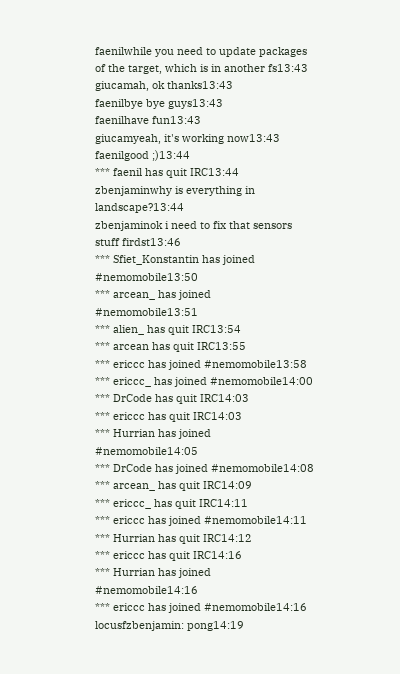faenilwhile you need to update packages of the target, which is in another fs13:43
giucamah, ok thanks13:43
faenilbye bye guys13:43
faenilhave fun13:43
giucamyeah, it's working now13:43
faenilgood ;)13:44
*** faenil has quit IRC13:44
zbenjaminwhy is everything in landscape?13:44
zbenjaminok i need to fix that sensors stuff firdst13:46
*** Sfiet_Konstantin has joined #nemomobile13:50
*** arcean_ has joined #nemomobile13:51
*** alien_ has quit IRC13:54
*** arcean has quit IRC13:55
*** ericcc has joined #nemomobile13:58
*** ericcc_ has joined #nemomobile14:00
*** DrCode has quit IRC14:03
*** ericcc has quit IRC14:03
*** Hurrian has joined #nemomobile14:05
*** DrCode has joined #nemomobile14:08
*** arcean_ has quit IRC14:09
*** ericcc_ has quit IRC14:11
*** ericcc has joined #nemomobile14:11
*** Hurrian has quit IRC14:12
*** ericcc has quit IRC14:16
*** Hurrian has joined #nemomobile14:16
*** ericcc has joined #nemomobile14:16
locusfzbenjamin: pong14:19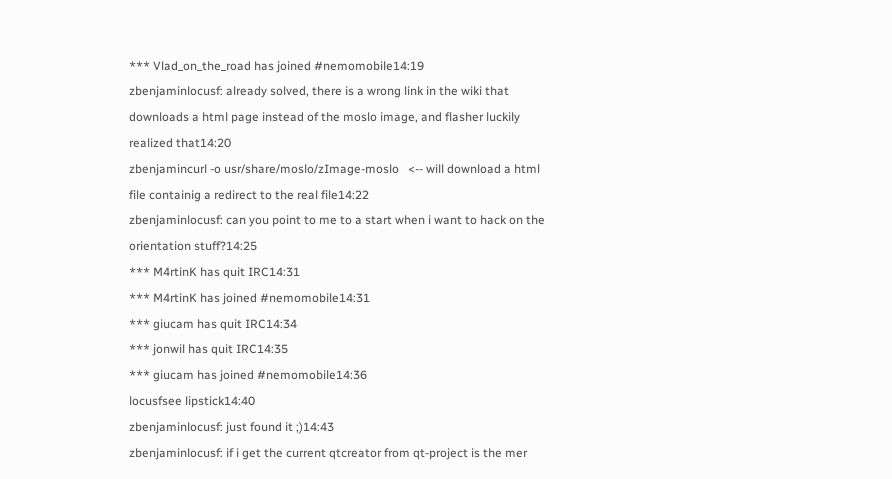*** Vlad_on_the_road has joined #nemomobile14:19
zbenjaminlocusf: already solved, there is a wrong link in the wiki that downloads a html page instead of the moslo image, and flasher luckily realized that14:20
zbenjamincurl -o usr/share/moslo/zImage-moslo   <-- will download a html file containig a redirect to the real file14:22
zbenjaminlocusf: can you point to me to a start when i want to hack on the orientation stuff?14:25
*** M4rtinK has quit IRC14:31
*** M4rtinK has joined #nemomobile14:31
*** giucam has quit IRC14:34
*** jonwil has quit IRC14:35
*** giucam has joined #nemomobile14:36
locusfsee lipstick14:40
zbenjaminlocusf: just found it ;)14:43
zbenjaminlocusf: if i get the current qtcreator from qt-project is the mer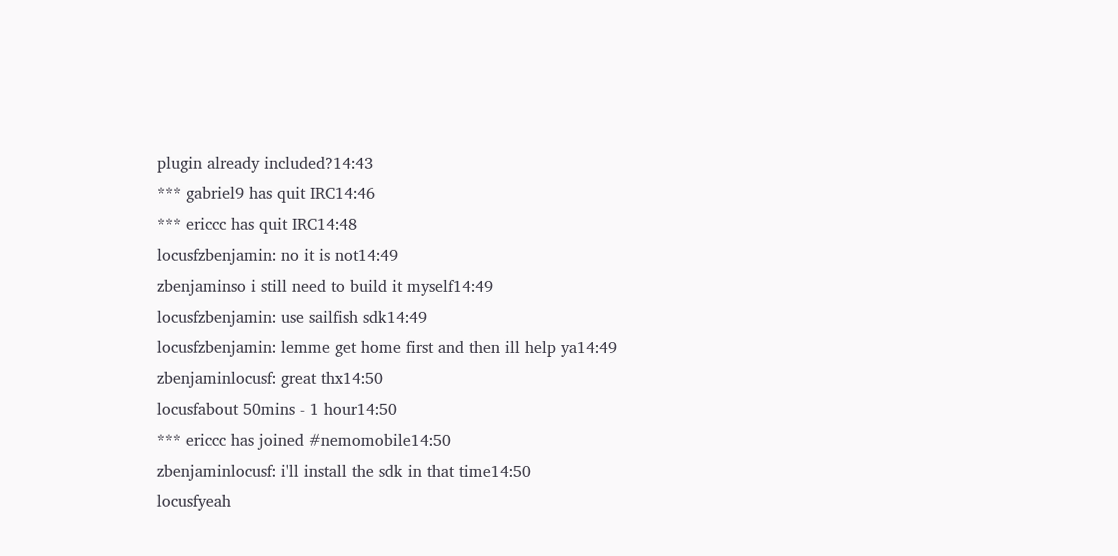plugin already included?14:43
*** gabriel9 has quit IRC14:46
*** ericcc has quit IRC14:48
locusfzbenjamin: no it is not14:49
zbenjaminso i still need to build it myself14:49
locusfzbenjamin: use sailfish sdk14:49
locusfzbenjamin: lemme get home first and then ill help ya14:49
zbenjaminlocusf: great thx14:50
locusfabout 50mins - 1 hour14:50
*** ericcc has joined #nemomobile14:50
zbenjaminlocusf: i'll install the sdk in that time14:50
locusfyeah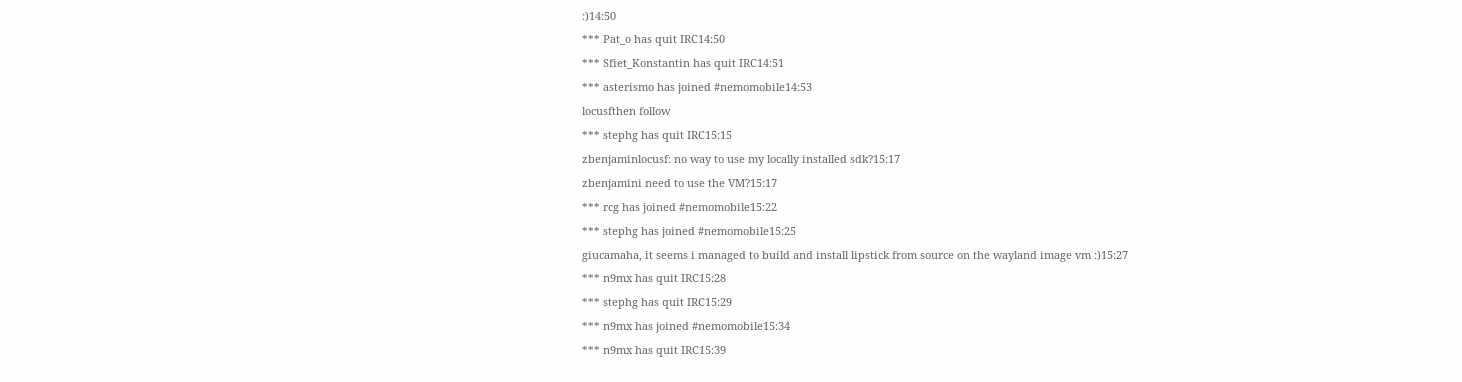:)14:50
*** Pat_o has quit IRC14:50
*** Sfiet_Konstantin has quit IRC14:51
*** asterismo has joined #nemomobile14:53
locusfthen follow
*** stephg has quit IRC15:15
zbenjaminlocusf: no way to use my locally installed sdk?15:17
zbenjamini need to use the VM?15:17
*** rcg has joined #nemomobile15:22
*** stephg has joined #nemomobile15:25
giucamaha, it seems i managed to build and install lipstick from source on the wayland image vm :)15:27
*** n9mx has quit IRC15:28
*** stephg has quit IRC15:29
*** n9mx has joined #nemomobile15:34
*** n9mx has quit IRC15:39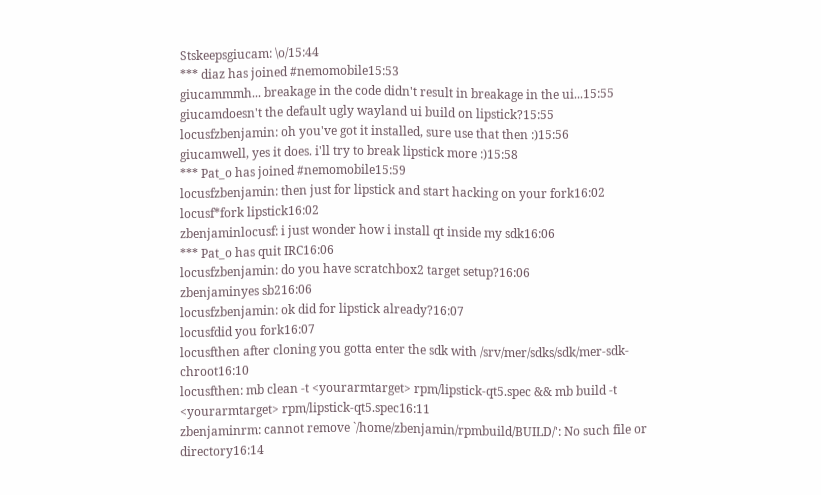Stskeepsgiucam: \o/15:44
*** diaz has joined #nemomobile15:53
giucammmh... breakage in the code didn't result in breakage in the ui...15:55
giucamdoesn't the default ugly wayland ui build on lipstick?15:55
locusfzbenjamin: oh you've got it installed, sure use that then :)15:56
giucamwell, yes it does. i'll try to break lipstick more :)15:58
*** Pat_o has joined #nemomobile15:59
locusfzbenjamin: then just for lipstick and start hacking on your fork16:02
locusf*fork lipstick16:02
zbenjaminlocusf: i just wonder how i install qt inside my sdk16:06
*** Pat_o has quit IRC16:06
locusfzbenjamin: do you have scratchbox2 target setup?16:06
zbenjaminyes sb216:06
locusfzbenjamin: ok did for lipstick already?16:07
locusfdid you fork16:07
locusfthen after cloning you gotta enter the sdk with /srv/mer/sdks/sdk/mer-sdk-chroot16:10
locusfthen: mb clean -t <yourarmtarget> rpm/lipstick-qt5.spec && mb build -t <yourarmtarget> rpm/lipstick-qt5.spec16:11
zbenjaminrm: cannot remove `/home/zbenjamin/rpmbuild/BUILD/': No such file or directory16:14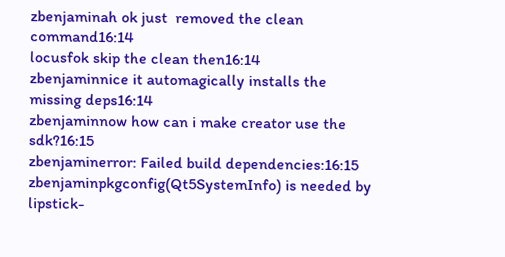zbenjaminah ok just  removed the clean command16:14
locusfok skip the clean then16:14
zbenjaminnice it automagically installs the missing deps16:14
zbenjaminnow how can i make creator use the sdk?16:15
zbenjaminerror: Failed build dependencies:16:15
zbenjaminpkgconfig(Qt5SystemInfo) is needed by lipstick-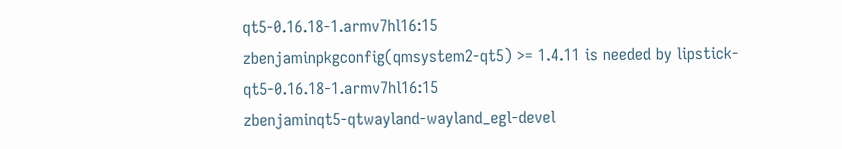qt5-0.16.18-1.armv7hl16:15
zbenjaminpkgconfig(qmsystem2-qt5) >= 1.4.11 is needed by lipstick-qt5-0.16.18-1.armv7hl16:15
zbenjaminqt5-qtwayland-wayland_egl-devel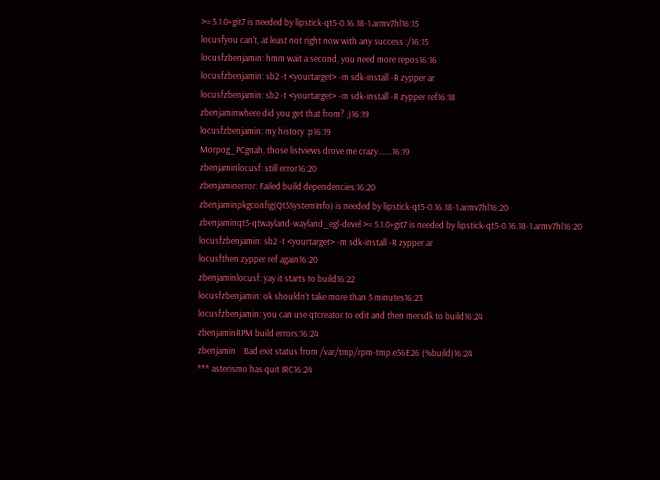>= 5.1.0+git7 is needed by lipstick-qt5-0.16.18-1.armv7hl16:15
locusfyou can't, at least not right now with any success :/16:15
locusfzbenjamin: hmm wait a second, you need more repos16:16
locusfzbenjamin: sb2 -t <yourtarget> -m sdk-install -R zypper ar
locusfzbenjamin: sb2 -t <yourtarget> -m sdk-install -R zypper ref16:18
zbenjaminwhere did you get that from? ;)16:19
locusfzbenjamin: my history :p16:19
Morpog_PCgnah, those listviews drove me crazy.......16:19
zbenjaminlocusf: still error16:20
zbenjaminerror: Failed build dependencies:16:20
zbenjaminpkgconfig(Qt5SystemInfo) is needed by lipstick-qt5-0.16.18-1.armv7hl16:20
zbenjaminqt5-qtwayland-wayland_egl-devel >= 5.1.0+git7 is needed by lipstick-qt5-0.16.18-1.armv7hl16:20
locusfzbenjamin: sb2 -t <yourtarget> -m sdk-install -R zypper ar
locusfthen zypper ref again16:20
zbenjaminlocusf: yay it starts to build16:22
locusfzbenjamin: ok shouldn't take more than 5 minutes16:23
locusfzbenjamin: you can use qtcreator to edit and then mersdk to build16:24
zbenjaminRPM build errors:16:24
zbenjamin    Bad exit status from /var/tmp/rpm-tmp.e56E26 (%build)16:24
*** asterismo has quit IRC16:24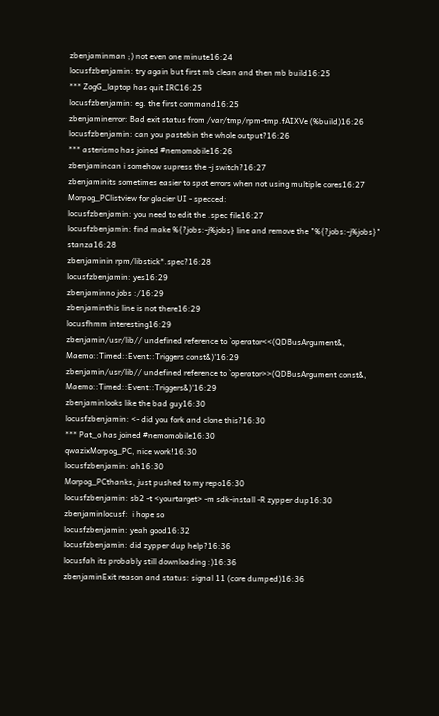zbenjaminman ;) not even one minute16:24
locusfzbenjamin: try again but first mb clean and then mb build16:25
*** ZogG_laptop has quit IRC16:25
locusfzbenjamin: eg. the first command16:25
zbenjaminerror: Bad exit status from /var/tmp/rpm-tmp.fAIXVe (%build)16:26
locusfzbenjamin: can you pastebin the whole output?16:26
*** asterismo has joined #nemomobile16:26
zbenjamincan i somehow supress the -j switch?16:27
zbenjaminits sometimes easier to spot errors when not using multiple cores16:27
Morpog_PClistview for glacier UI - specced:
locusfzbenjamin: you need to edit the .spec file16:27
locusfzbenjamin: find make %{?jobs:-j%jobs} line and remove the "%{?jobs:-j%jobs}" stanza16:28
zbenjaminin rpm/libstick*.spec?16:28
locusfzbenjamin: yes16:29
zbenjaminno jobs :/16:29
zbenjaminthis line is not there16:29
locusfhmm interesting16:29
zbenjamin/usr/lib// undefined reference to `operator<<(QDBusArgument&, Maemo::Timed::Event::Triggers const&)'16:29
zbenjamin/usr/lib// undefined reference to `operator>>(QDBusArgument const&, Maemo::Timed::Event::Triggers&)'16:29
zbenjaminlooks like the bad guy16:30
locusfzbenjamin: <- did you fork and clone this?16:30
*** Pat_o has joined #nemomobile16:30
qwazixMorpog_PC, nice work!16:30
locusfzbenjamin: ah16:30
Morpog_PCthanks, just pushed to my repo16:30
locusfzbenjamin: sb2 -t <yourtarget> -m sdk-install -R zypper dup16:30
zbenjaminlocusf:  i hope so
locusfzbenjamin: yeah good16:32
locusfzbenjamin: did zypper dup help?16:36
locusfah its probably still downloading :)16:36
zbenjaminExit reason and status: signal 11 (core dumped)16:36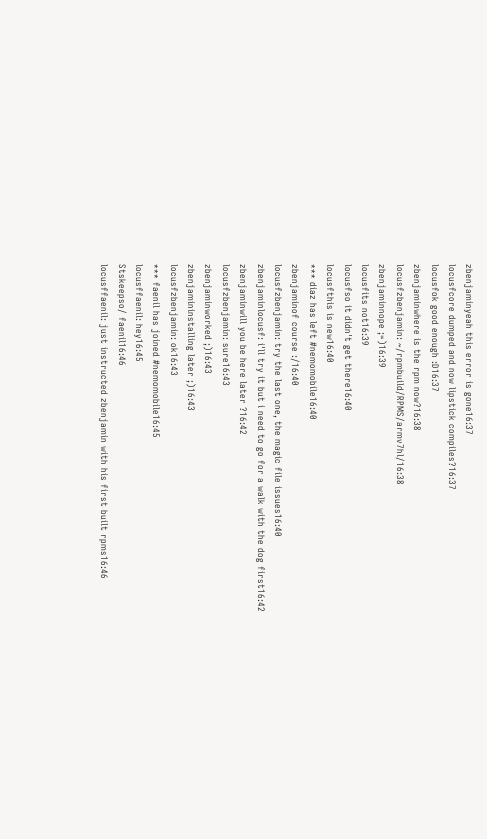zbenjaminyeah this error is gone16:37
locusfcore dumped and now lipstick compiles?16:37
locusfok good enough :D16:37
zbenjaminwhere is the rpm now?16:38
locusfzbenjamin: ~/rpmbuild/RPMS/armv7hl/16:38
zbenjaminnope ;=)16:39
locusfits not16:39
locusfso it didn't get there16:40
locusfthis is new16:40
*** diaz has left #nemomobile16:40
zbenjaminof course :/16:40
locusfzbenjamin: try the last one, the magic file issues16:40
zbenjaminlocusf: i'll try it but i need to go for a walk with the dog first16:42
zbenjaminwill you be here later ?16:42
locusfzbenjamin: sure16:43
zbenjaminworked ;)16:43
zbenjamininstalling later ;)16:43
locusfzbenjamin: ok16:43
*** faenil has joined #nemomobile16:45
locusffaenil: hey16:45
Stskeepso/ faenil16:46
locusffaenil: just instructed zbenjamin with his first built rpms16:46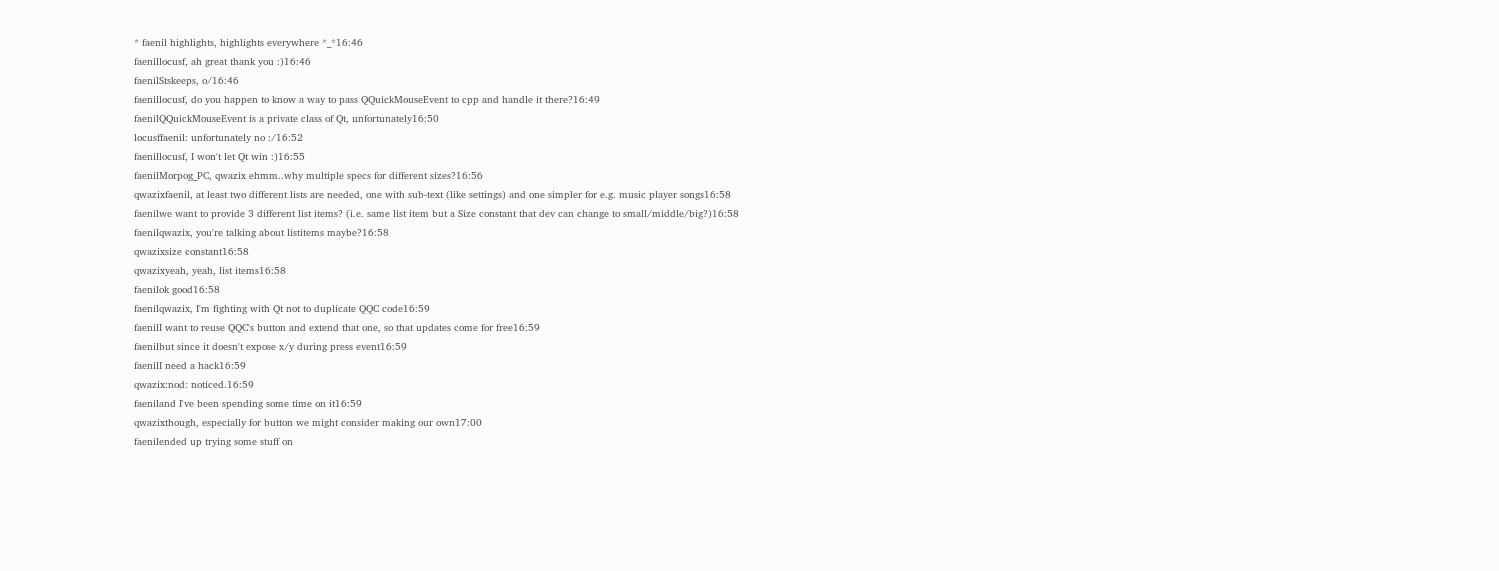* faenil highlights, highlights everywhere *_*16:46
faenillocusf, ah great thank you :)16:46
faenilStskeeps, o/16:46
faenillocusf, do you happen to know a way to pass QQuickMouseEvent to cpp and handle it there?16:49
faenilQQuickMouseEvent is a private class of Qt, unfortunately16:50
locusffaenil: unfortunately no :/16:52
faenillocusf, I won't let Qt win :)16:55
faenilMorpog_PC, qwazix ehmm..why multiple specs for different sizes?16:56
qwazixfaenil, at least two different lists are needed, one with sub-text (like settings) and one simpler for e.g. music player songs16:58
faenilwe want to provide 3 different list items? (i.e. same list item but a Size constant that dev can change to small/middle/big?)16:58
faenilqwazix, you're talking about listitems maybe?16:58
qwazixsize constant16:58
qwazixyeah, yeah, list items16:58
faenilok good16:58
faenilqwazix, I'm fighting with Qt not to duplicate QQC code16:59
faenilI want to reuse QQC's button and extend that one, so that updates come for free16:59
faenilbut since it doesn't expose x/y during press event16:59
faenilI need a hack16:59
qwazix:nod: noticed.16:59
faeniland I've been spending some time on it16:59
qwazixthough, especially for button we might consider making our own17:00
faenilended up trying some stuff on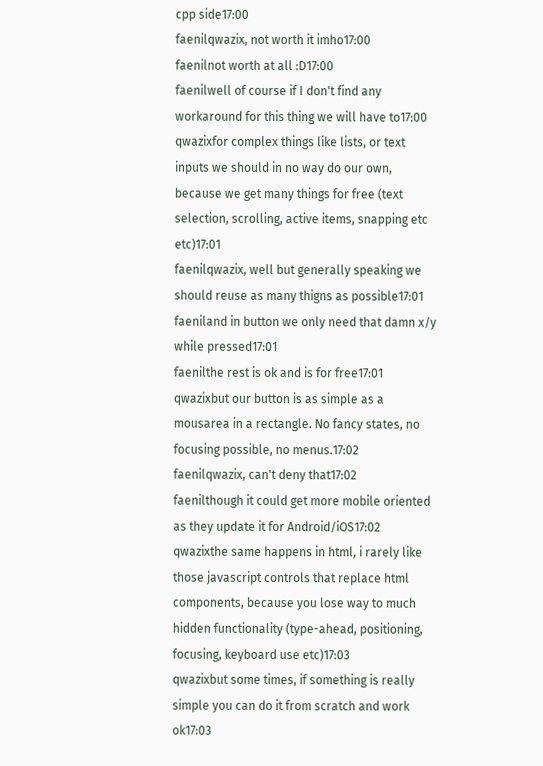cpp side17:00
faenilqwazix, not worth it imho17:00
faenilnot worth at all :D17:00
faenilwell of course if I don't find any workaround for this thing we will have to17:00
qwazixfor complex things like lists, or text inputs we should in no way do our own, because we get many things for free (text selection, scrolling, active items, snapping etc etc)17:01
faenilqwazix, well but generally speaking we should reuse as many thigns as possible17:01
faeniland in button we only need that damn x/y while pressed17:01
faenilthe rest is ok and is for free17:01
qwazixbut our button is as simple as a mousarea in a rectangle. No fancy states, no focusing possible, no menus.17:02
faenilqwazix, can't deny that17:02
faenilthough it could get more mobile oriented as they update it for Android/iOS17:02
qwazixthe same happens in html, i rarely like those javascript controls that replace html components, because you lose way to much hidden functionality (type-ahead, positioning, focusing, keyboard use etc)17:03
qwazixbut some times, if something is really simple you can do it from scratch and work ok17:03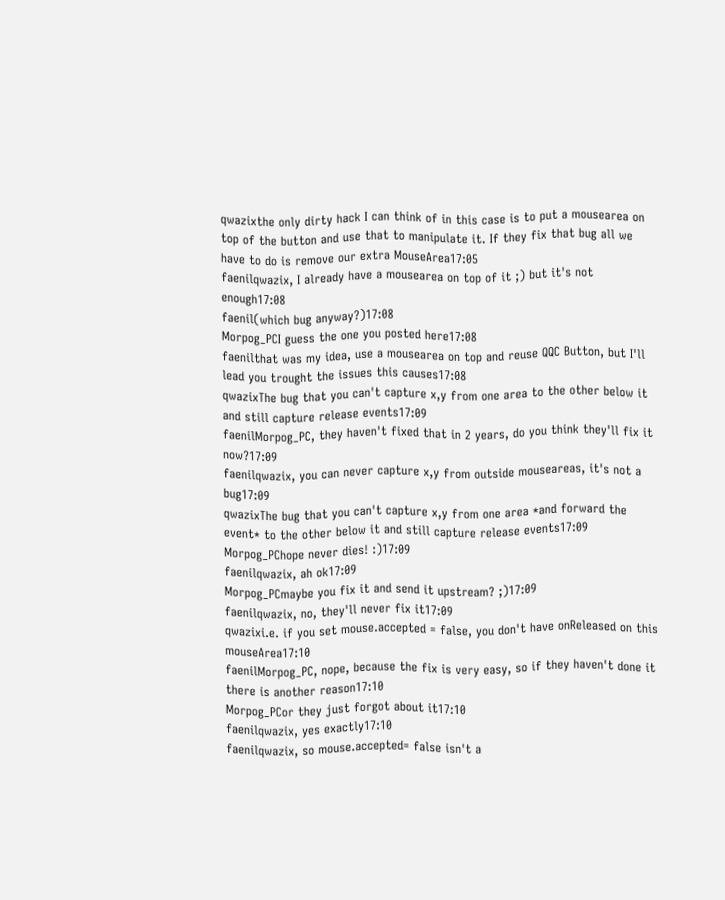qwazixthe only dirty hack I can think of in this case is to put a mousearea on top of the button and use that to manipulate it. If they fix that bug all we have to do is remove our extra MouseArea17:05
faenilqwazix, I already have a mousearea on top of it ;) but it's not enough17:08
faenil(which bug anyway?)17:08
Morpog_PCI guess the one you posted here17:08
faenilthat was my idea, use a mousearea on top and reuse QQC Button, but I'll lead you trought the issues this causes17:08
qwazixThe bug that you can't capture x,y from one area to the other below it and still capture release events17:09
faenilMorpog_PC, they haven't fixed that in 2 years, do you think they'll fix it now?17:09
faenilqwazix, you can never capture x,y from outside mouseareas, it's not a bug17:09
qwazixThe bug that you can't capture x,y from one area *and forward the event* to the other below it and still capture release events17:09
Morpog_PChope never dies! :)17:09
faenilqwazix, ah ok17:09
Morpog_PCmaybe you fix it and send it upstream? ;)17:09
faenilqwazix, no, they'll never fix it17:09
qwazixi.e. if you set mouse.accepted = false, you don't have onReleased on this mouseArea17:10
faenilMorpog_PC, nope, because the fix is very easy, so if they haven't done it there is another reason17:10
Morpog_PCor they just forgot about it17:10
faenilqwazix, yes exactly17:10
faenilqwazix, so mouse.accepted= false isn't a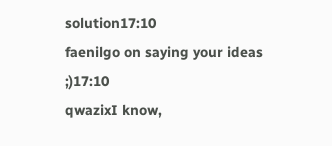solution17:10
faenilgo on saying your ideas ;)17:10
qwazixI know,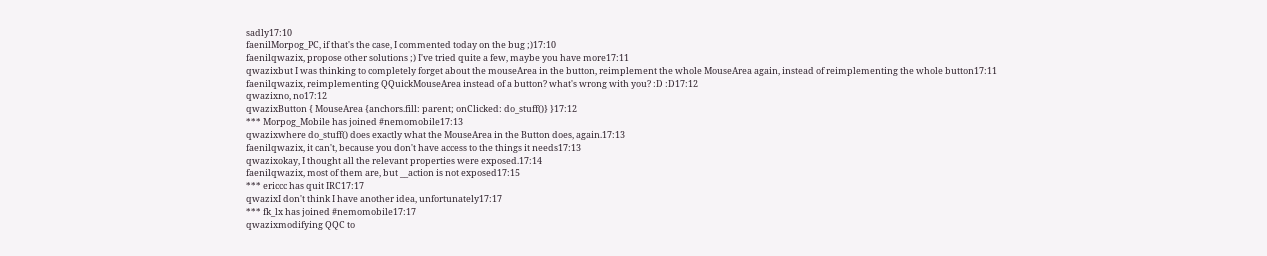sadly17:10
faenilMorpog_PC, if that's the case, I commented today on the bug ;)17:10
faenilqwazix, propose other solutions ;) I've tried quite a few, maybe you have more17:11
qwazixbut I was thinking to completely forget about the mouseArea in the button, reimplement the whole MouseArea again, instead of reimplementing the whole button17:11
faenilqwazix, reimplementing QQuickMouseArea instead of a button? what's wrong with you? :D :D17:12
qwazixno, no17:12
qwazixButton { MouseArea {anchors.fill: parent; onClicked: do_stuff()} }17:12
*** Morpog_Mobile has joined #nemomobile17:13
qwazixwhere do_stuff() does exactly what the MouseArea in the Button does, again.17:13
faenilqwazix, it can't, because you don't have access to the things it needs17:13
qwazixokay, I thought all the relevant properties were exposed.17:14
faenilqwazix, most of them are, but __action is not exposed17:15
*** ericcc has quit IRC17:17
qwazixI don't think I have another idea, unfortunately17:17
*** fk_lx has joined #nemomobile17:17
qwazixmodifying QQC to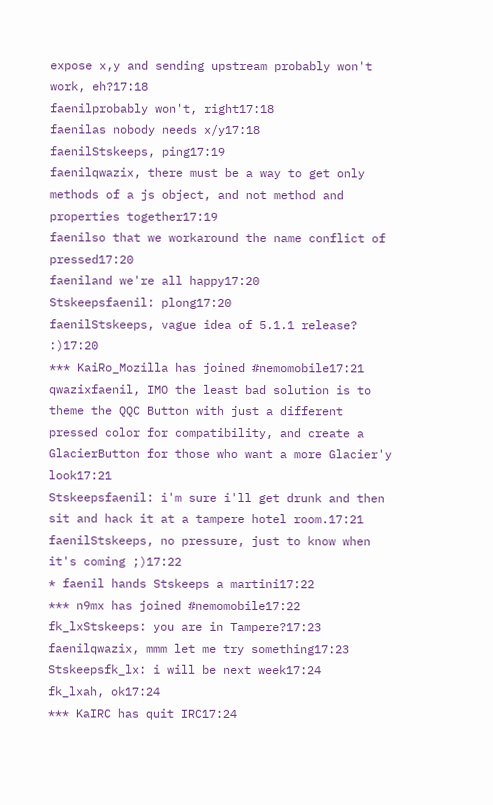expose x,y and sending upstream probably won't work, eh?17:18
faenilprobably won't, right17:18
faenilas nobody needs x/y17:18
faenilStskeeps, ping17:19
faenilqwazix, there must be a way to get only methods of a js object, and not method and properties together17:19
faenilso that we workaround the name conflict of pressed17:20
faeniland we're all happy17:20
Stskeepsfaenil: plong17:20
faenilStskeeps, vague idea of 5.1.1 release? :)17:20
*** KaiRo_Mozilla has joined #nemomobile17:21
qwazixfaenil, IMO the least bad solution is to theme the QQC Button with just a different pressed color for compatibility, and create a GlacierButton for those who want a more Glacier'y look17:21
Stskeepsfaenil: i'm sure i'll get drunk and then sit and hack it at a tampere hotel room.17:21
faenilStskeeps, no pressure, just to know when it's coming ;)17:22
* faenil hands Stskeeps a martini17:22
*** n9mx has joined #nemomobile17:22
fk_lxStskeeps: you are in Tampere?17:23
faenilqwazix, mmm let me try something17:23
Stskeepsfk_lx: i will be next week17:24
fk_lxah, ok17:24
*** KaIRC has quit IRC17:24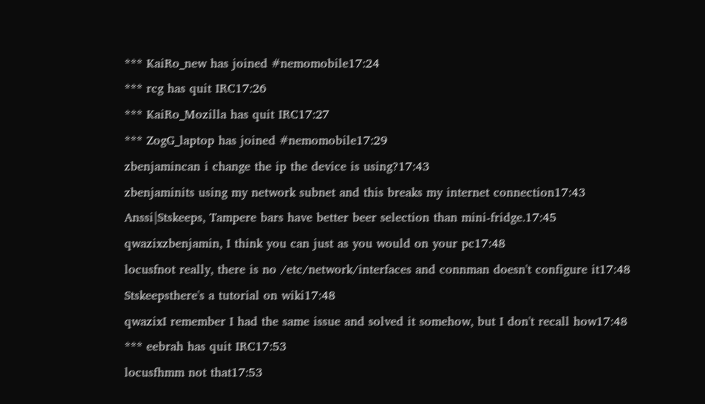*** KaiRo_new has joined #nemomobile17:24
*** rcg has quit IRC17:26
*** KaiRo_Mozilla has quit IRC17:27
*** ZogG_laptop has joined #nemomobile17:29
zbenjamincan i change the ip the device is using?17:43
zbenjaminits using my network subnet and this breaks my internet connection17:43
Anssi|Stskeeps, Tampere bars have better beer selection than mini-fridge.17:45
qwazixzbenjamin, I think you can just as you would on your pc17:48
locusfnot really, there is no /etc/network/interfaces and connman doesn't configure it17:48
Stskeepsthere's a tutorial on wiki17:48
qwazixI remember I had the same issue and solved it somehow, but I don't recall how17:48
*** eebrah has quit IRC17:53
locusfhmm not that17:53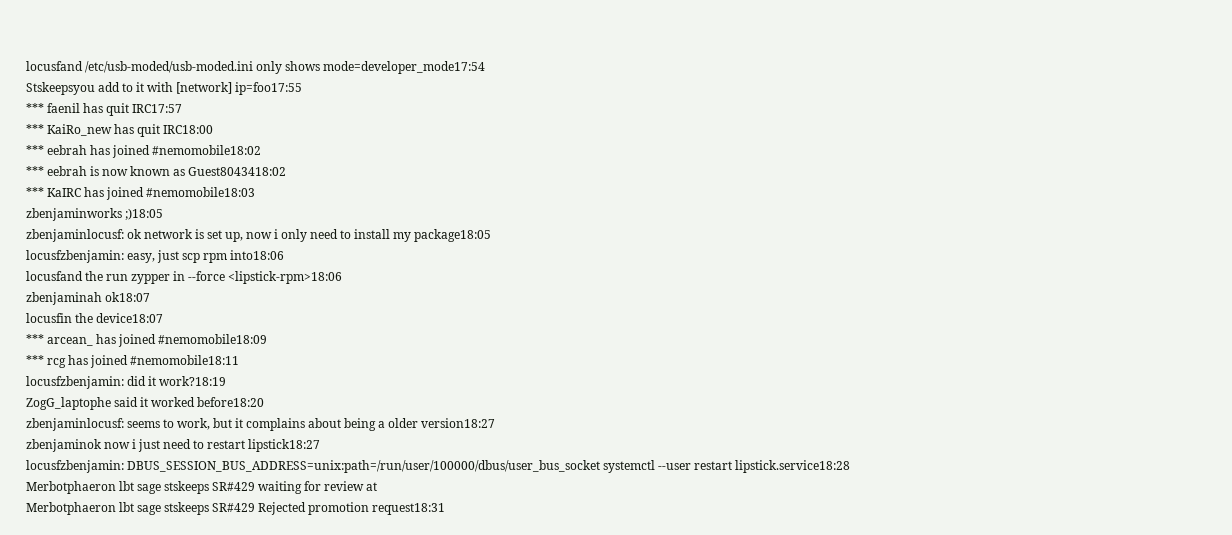locusfand /etc/usb-moded/usb-moded.ini only shows mode=developer_mode17:54
Stskeepsyou add to it with [network] ip=foo17:55
*** faenil has quit IRC17:57
*** KaiRo_new has quit IRC18:00
*** eebrah has joined #nemomobile18:02
*** eebrah is now known as Guest8043418:02
*** KaIRC has joined #nemomobile18:03
zbenjaminworks ;)18:05
zbenjaminlocusf: ok network is set up, now i only need to install my package18:05
locusfzbenjamin: easy, just scp rpm into18:06
locusfand the run zypper in --force <lipstick-rpm>18:06
zbenjaminah ok18:07
locusfin the device18:07
*** arcean_ has joined #nemomobile18:09
*** rcg has joined #nemomobile18:11
locusfzbenjamin: did it work?18:19
ZogG_laptophe said it worked before18:20
zbenjaminlocusf: seems to work, but it complains about being a older version18:27
zbenjaminok now i just need to restart lipstick18:27
locusfzbenjamin: DBUS_SESSION_BUS_ADDRESS=unix:path=/run/user/100000/dbus/user_bus_socket systemctl --user restart lipstick.service18:28
Merbotphaeron lbt sage stskeeps SR#429 waiting for review at
Merbotphaeron lbt sage stskeeps SR#429 Rejected promotion request18:31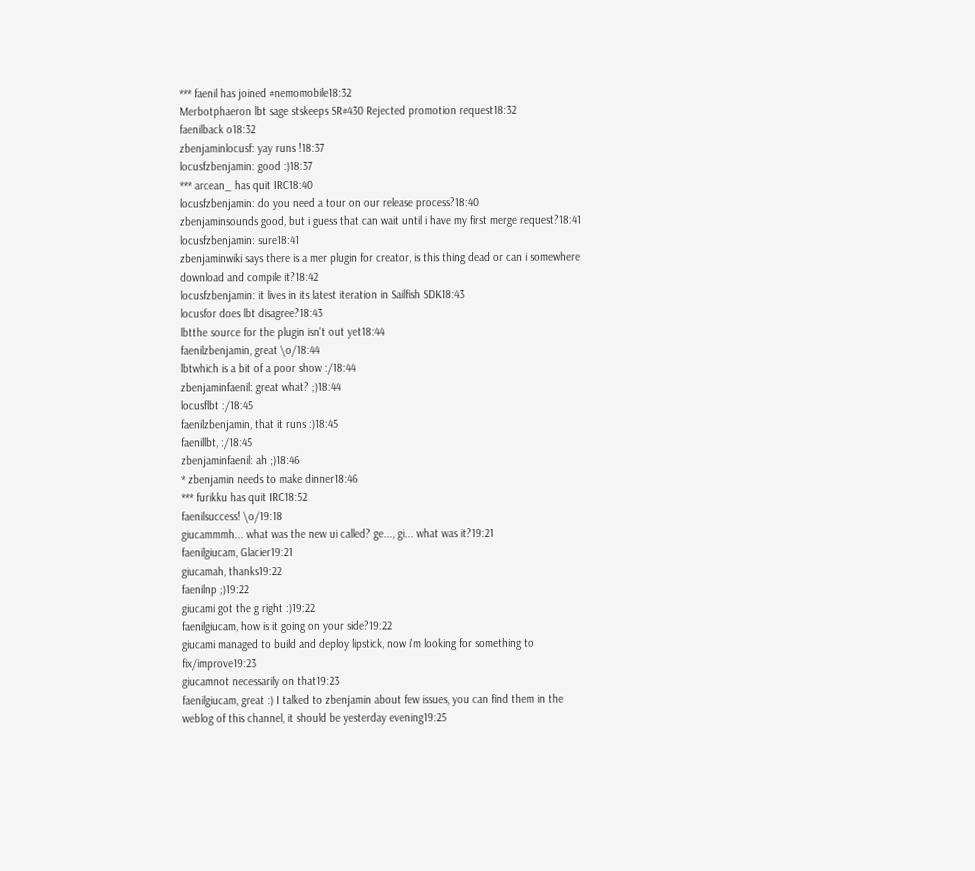*** faenil has joined #nemomobile18:32
Merbotphaeron lbt sage stskeeps SR#430 Rejected promotion request18:32
faenilback o18:32
zbenjaminlocusf: yay runs !18:37
locusfzbenjamin: good :)18:37
*** arcean_ has quit IRC18:40
locusfzbenjamin: do you need a tour on our release process?18:40
zbenjaminsounds good, but i guess that can wait until i have my first merge request?18:41
locusfzbenjamin: sure18:41
zbenjaminwiki says there is a mer plugin for creator, is this thing dead or can i somewhere download and compile it?18:42
locusfzbenjamin: it lives in its latest iteration in Sailfish SDK18:43
locusfor does lbt disagree?18:43
lbtthe source for the plugin isn't out yet18:44
faenilzbenjamin, great \o/18:44
lbtwhich is a bit of a poor show :/18:44
zbenjaminfaenil: great what? ;)18:44
locusflbt :/18:45
faenilzbenjamin, that it runs :)18:45
faenillbt, :/18:45
zbenjaminfaenil: ah ;)18:46
* zbenjamin needs to make dinner18:46
*** furikku has quit IRC18:52
faenilsuccess! \o/19:18
giucammmh... what was the new ui called? ge..., gi... what was it?19:21
faenilgiucam, Glacier19:21
giucamah, thanks19:22
faenilnp ;)19:22
giucami got the g right :)19:22
faenilgiucam, how is it going on your side?19:22
giucami managed to build and deploy lipstick, now i'm looking for something to fix/improve19:23
giucamnot necessarily on that19:23
faenilgiucam, great :) I talked to zbenjamin about few issues, you can find them in the weblog of this channel, it should be yesterday evening19:25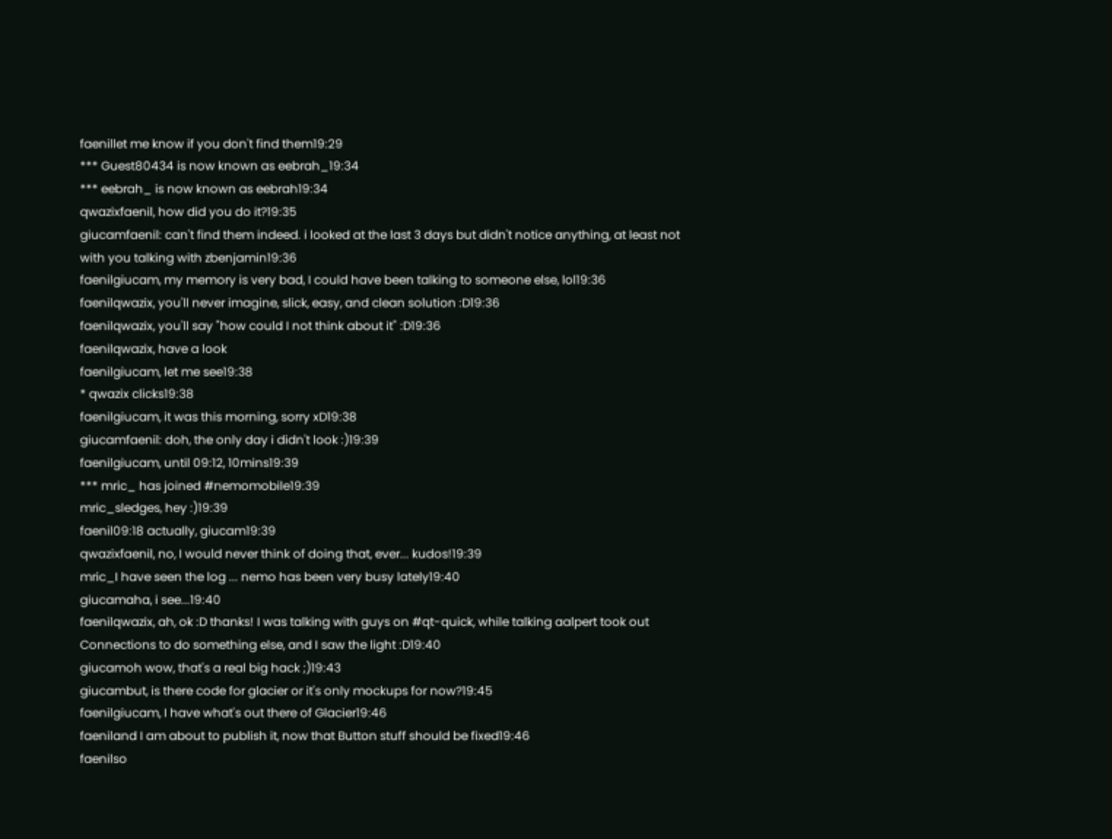faenillet me know if you don't find them19:29
*** Guest80434 is now known as eebrah_19:34
*** eebrah_ is now known as eebrah19:34
qwazixfaenil, how did you do it?19:35
giucamfaenil: can't find them indeed. i looked at the last 3 days but didn't notice anything, at least not with you talking with zbenjamin19:36
faenilgiucam, my memory is very bad, I could have been talking to someone else, lol19:36
faenilqwazix, you'll never imagine, slick, easy, and clean solution :D19:36
faenilqwazix, you'll say "how could I not think about it" :D19:36
faenilqwazix, have a look
faenilgiucam, let me see19:38
* qwazix clicks19:38
faenilgiucam, it was this morning, sorry xD19:38
giucamfaenil: doh, the only day i didn't look :)19:39
faenilgiucam, until 09:12, 10mins19:39
*** mric_ has joined #nemomobile19:39
mric_sledges, hey :)19:39
faenil09:18 actually, giucam19:39
qwazixfaenil, no, I would never think of doing that, ever... kudos!19:39
mric_I have seen the log ... nemo has been very busy lately19:40
giucamaha, i see...19:40
faenilqwazix, ah, ok :D thanks! I was talking with guys on #qt-quick, while talking aalpert took out Connections to do something else, and I saw the light :D19:40
giucamoh wow, that's a real big hack ;)19:43
giucambut, is there code for glacier or it's only mockups for now?19:45
faenilgiucam, I have what's out there of Glacier19:46
faeniland I am about to publish it, now that Button stuff should be fixed19:46
faenilso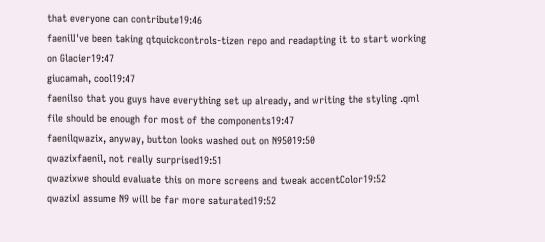that everyone can contribute19:46
faenilI've been taking qtquickcontrols-tizen repo and readapting it to start working on Glacier19:47
giucamah, cool19:47
faenilso that you guys have everything set up already, and writing the styling .qml file should be enough for most of the components19:47
faenilqwazix, anyway, button looks washed out on N95019:50
qwazixfaenil, not really surprised19:51
qwazixwe should evaluate this on more screens and tweak accentColor19:52
qwazixI assume N9 will be far more saturated19:52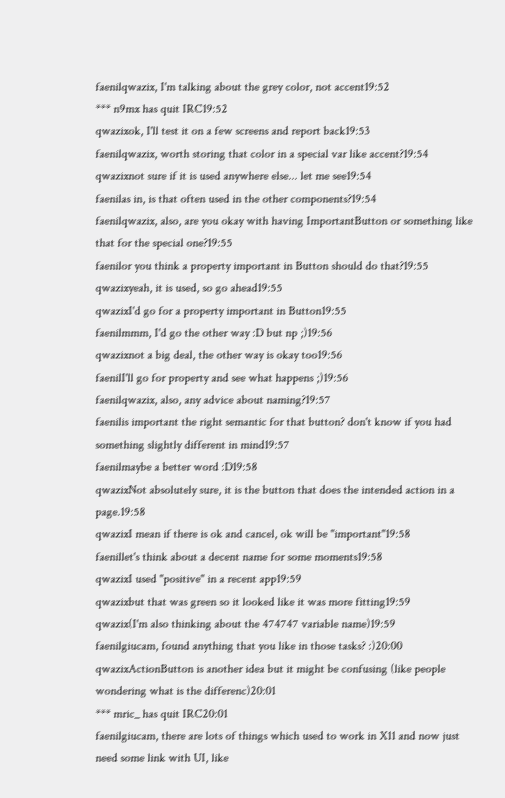faenilqwazix, I'm talking about the grey color, not accent19:52
*** n9mx has quit IRC19:52
qwazixok, I'll test it on a few screens and report back19:53
faenilqwazix, worth storing that color in a special var like accent?19:54
qwazixnot sure if it is used anywhere else... let me see19:54
faenilas in, is that often used in the other components?19:54
faenilqwazix, also, are you okay with having ImportantButton or something like that for the special one?19:55
faenilor you think a property important in Button should do that?19:55
qwazixyeah, it is used, so go ahead19:55
qwazixI'd go for a property important in Button19:55
faenilmmm, I'd go the other way :D but np ;)19:56
qwazixnot a big deal, the other way is okay too19:56
faenilI'll go for property and see what happens ;)19:56
faenilqwazix, also, any advice about naming?19:57
faenilis important the right semantic for that button? don't know if you had something slightly different in mind19:57
faenilmaybe a better word :D19:58
qwazixNot absolutely sure, it is the button that does the intended action in a page.19:58
qwazixI mean if there is ok and cancel, ok will be "important"19:58
faenillet's think about a decent name for some moments19:58
qwazixI used "positive" in a recent app19:59
qwazixbut that was green so it looked like it was more fitting19:59
qwazix(I'm also thinking about the 474747 variable name)19:59
faenilgiucam, found anything that you like in those tasks? :)20:00
qwazixActionButton is another idea but it might be confusing (like people wondering what is the differenc)20:01
*** mric_ has quit IRC20:01
faenilgiucam, there are lots of things which used to work in X11 and now just need some link with UI, like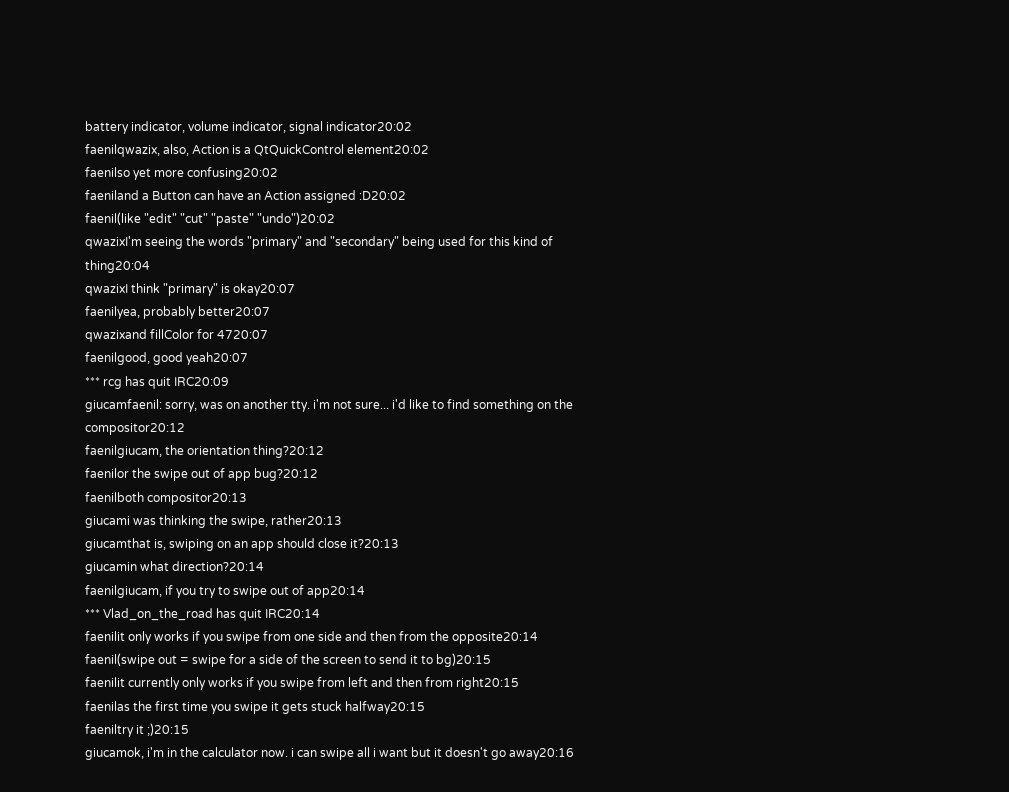battery indicator, volume indicator, signal indicator20:02
faenilqwazix, also, Action is a QtQuickControl element20:02
faenilso yet more confusing20:02
faeniland a Button can have an Action assigned :D20:02
faenil(like "edit" "cut" "paste" "undo")20:02
qwazixI'm seeing the words "primary" and "secondary" being used for this kind of thing20:04
qwazixI think "primary" is okay20:07
faenilyea, probably better20:07
qwazixand fillColor for 4720:07
faenilgood, good yeah20:07
*** rcg has quit IRC20:09
giucamfaenil: sorry, was on another tty. i'm not sure... i'd like to find something on the compositor20:12
faenilgiucam, the orientation thing?20:12
faenilor the swipe out of app bug?20:12
faenilboth compositor20:13
giucami was thinking the swipe, rather20:13
giucamthat is, swiping on an app should close it?20:13
giucamin what direction?20:14
faenilgiucam, if you try to swipe out of app20:14
*** Vlad_on_the_road has quit IRC20:14
faenilit only works if you swipe from one side and then from the opposite20:14
faenil(swipe out = swipe for a side of the screen to send it to bg)20:15
faenilit currently only works if you swipe from left and then from right20:15
faenilas the first time you swipe it gets stuck halfway20:15
faeniltry it ;)20:15
giucamok, i'm in the calculator now. i can swipe all i want but it doesn't go away20:16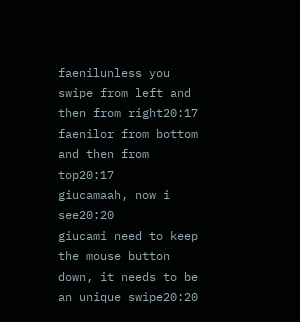faenilunless you swipe from left and then from right20:17
faenilor from bottom and then from top20:17
giucamaah, now i see20:20
giucami need to keep the mouse button down, it needs to be an unique swipe20:20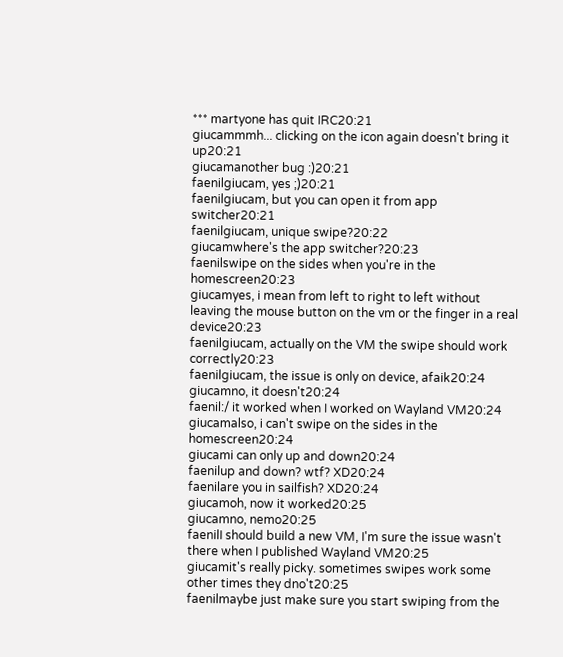*** martyone has quit IRC20:21
giucammmh... clicking on the icon again doesn't bring it up20:21
giucamanother bug :)20:21
faenilgiucam, yes ;)20:21
faenilgiucam, but you can open it from app switcher20:21
faenilgiucam, unique swipe?20:22
giucamwhere's the app switcher?20:23
faenilswipe on the sides when you're in the homescreen20:23
giucamyes, i mean from left to right to left without leaving the mouse button on the vm or the finger in a real device20:23
faenilgiucam, actually on the VM the swipe should work correctly20:23
faenilgiucam, the issue is only on device, afaik20:24
giucamno, it doesn't20:24
faenil:/ it worked when I worked on Wayland VM20:24
giucamalso, i can't swipe on the sides in the homescreen20:24
giucami can only up and down20:24
faenilup and down? wtf? XD20:24
faenilare you in sailfish? XD20:24
giucamoh, now it worked20:25
giucamno, nemo20:25
faenilI should build a new VM, I'm sure the issue wasn't there when I published Wayland VM20:25
giucamit's really picky. sometimes swipes work some other times they dno't20:25
faenilmaybe just make sure you start swiping from the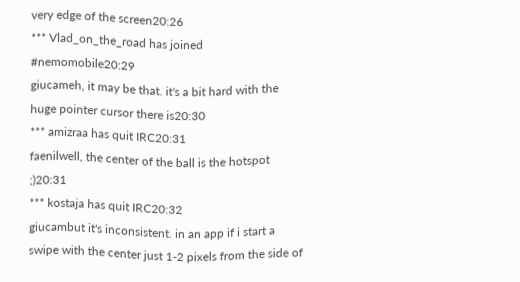very edge of the screen20:26
*** Vlad_on_the_road has joined #nemomobile20:29
giucameh, it may be that. it's a bit hard with the huge pointer cursor there is20:30
*** amizraa has quit IRC20:31
faenilwell, the center of the ball is the hotspot ;)20:31
*** kostaja has quit IRC20:32
giucambut it's inconsistent. in an app if i start a swipe with the center just 1-2 pixels from the side of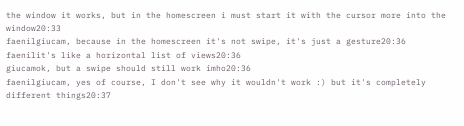the window it works, but in the homescreen i must start it with the cursor more into the window20:33
faenilgiucam, because in the homescreen it's not swipe, it's just a gesture20:36
faenilit's like a horizontal list of views20:36
giucamok, but a swipe should still work imho20:36
faenilgiucam, yes of course, I don't see why it wouldn't work :) but it's completely different things20:37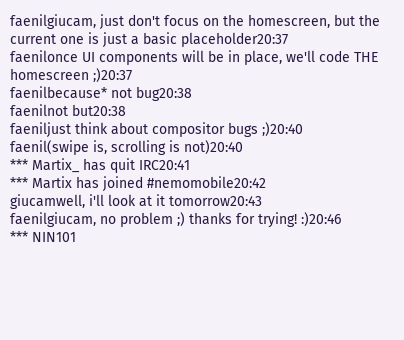faenilgiucam, just don't focus on the homescreen, but the current one is just a basic placeholder20:37
faenilonce UI components will be in place, we'll code THE homescreen ;)20:37
faenilbecause* not bug20:38
faenilnot but20:38
faeniljust think about compositor bugs ;)20:40
faenil(swipe is, scrolling is not)20:40
*** Martix_ has quit IRC20:41
*** Martix has joined #nemomobile20:42
giucamwell, i'll look at it tomorrow20:43
faenilgiucam, no problem ;) thanks for trying! :)20:46
*** NIN101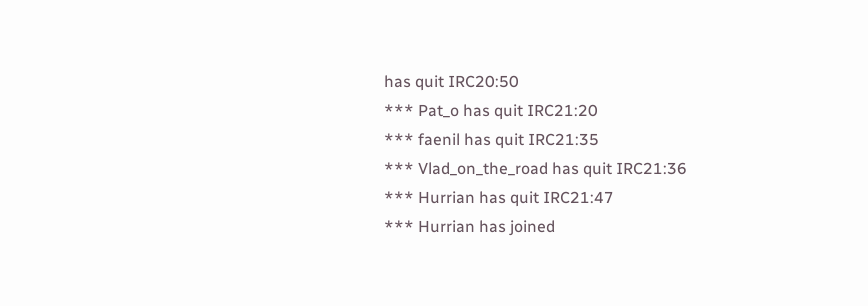has quit IRC20:50
*** Pat_o has quit IRC21:20
*** faenil has quit IRC21:35
*** Vlad_on_the_road has quit IRC21:36
*** Hurrian has quit IRC21:47
*** Hurrian has joined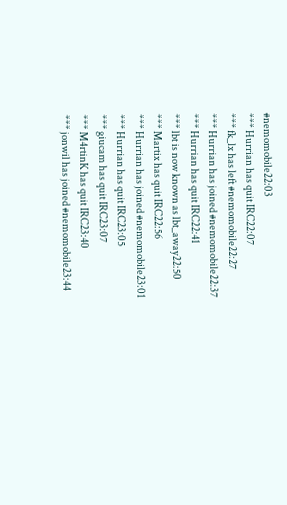#nemomobile22:03
*** Hurrian has quit IRC22:07
*** fk_lx has left #nemomobile22:27
*** Hurrian has joined #nemomobile22:37
*** Hurrian has quit IRC22:41
*** lbt is now known as lbt_away22:50
*** Martix has quit IRC22:56
*** Hurrian has joined #nemomobile23:01
*** Hurrian has quit IRC23:05
*** giucam has quit IRC23:07
*** M4rtinK has quit IRC23:40
*** jonwil has joined #nemomobile23:44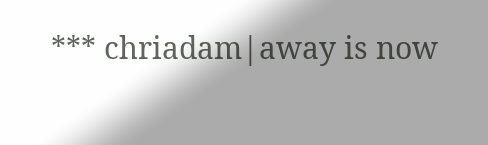*** chriadam|away is now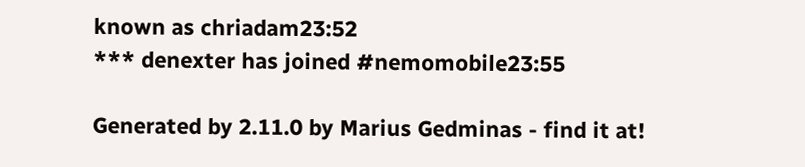known as chriadam23:52
*** denexter has joined #nemomobile23:55

Generated by 2.11.0 by Marius Gedminas - find it at!